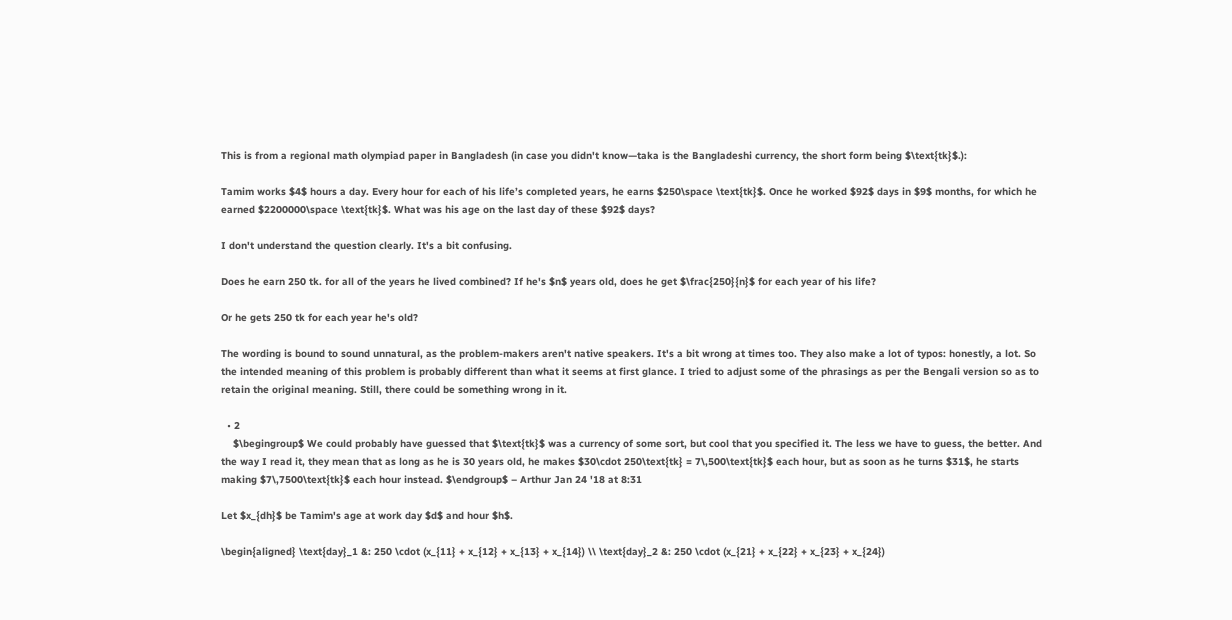This is from a regional math olympiad paper in Bangladesh (in case you didn't know—taka is the Bangladeshi currency, the short form being $\text{tk}$.):

Tamim works $4$ hours a day. Every hour for each of his life’s completed years, he earns $250\space \text{tk}$. Once he worked $92$ days in $9$ months, for which he earned $2200000\space \text{tk}$. What was his age on the last day of these $92$ days?

I don't understand the question clearly. It's a bit confusing.

Does he earn 250 tk. for all of the years he lived combined? If he's $n$ years old, does he get $\frac{250}{n}$ for each year of his life?

Or he gets 250 tk for each year he's old?

The wording is bound to sound unnatural, as the problem-makers aren't native speakers. It's a bit wrong at times too. They also make a lot of typos: honestly, a lot. So the intended meaning of this problem is probably different than what it seems at first glance. I tried to adjust some of the phrasings as per the Bengali version so as to retain the original meaning. Still, there could be something wrong in it.

  • 2
    $\begingroup$ We could probably have guessed that $\text{tk}$ was a currency of some sort, but cool that you specified it. The less we have to guess, the better. And the way I read it, they mean that as long as he is 30 years old, he makes $30\cdot 250\text{tk} = 7\,500\text{tk}$ each hour, but as soon as he turns $31$, he starts making $7\,7500\text{tk}$ each hour instead. $\endgroup$ – Arthur Jan 24 '18 at 8:31

Let $x_{dh}$ be Tamim's age at work day $d$ and hour $h$.

\begin{aligned} \text{day}_1 &: 250 \cdot (x_{11} + x_{12} + x_{13} + x_{14}) \\ \text{day}_2 &: 250 \cdot (x_{21} + x_{22} + x_{23} + x_{24})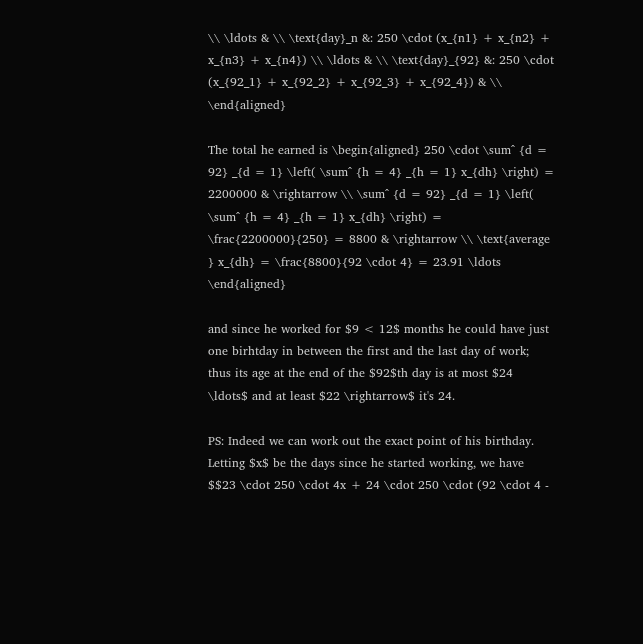\\ \ldots & \\ \text{day}_n &: 250 \cdot (x_{n1} + x_{n2} + x_{n3} + x_{n4}) \\ \ldots & \\ \text{day}_{92} &: 250 \cdot (x_{92_1} + x_{92_2} + x_{92_3} + x_{92_4}) & \\ \end{aligned}

The total he earned is \begin{aligned} 250 \cdot \sum^ {d = 92} _{d = 1} \left( \sum^ {h = 4} _{h = 1} x_{dh} \right) = 2200000 & \rightarrow \\ \sum^ {d = 92} _{d = 1} \left( \sum^ {h = 4} _{h = 1} x_{dh} \right) = \frac{2200000}{250} = 8800 & \rightarrow \\ \text{average } x_{dh} = \frac{8800}{92 \cdot 4} = 23.91 \ldots \end{aligned}

and since he worked for $9 < 12$ months he could have just one birhtday in between the first and the last day of work; thus its age at the end of the $92$th day is at most $24 \ldots$ and at least $22 \rightarrow$ it's 24.

PS: Indeed we can work out the exact point of his birthday. Letting $x$ be the days since he started working, we have $$23 \cdot 250 \cdot 4x + 24 \cdot 250 \cdot (92 \cdot 4 -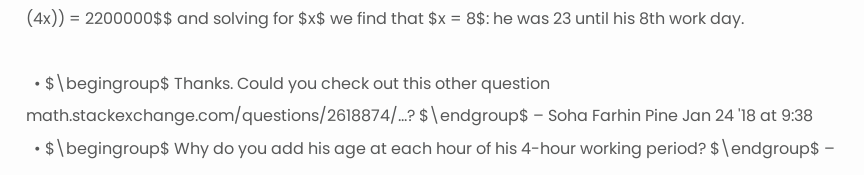(4x)) = 2200000$$ and solving for $x$ we find that $x = 8$: he was 23 until his 8th work day.

  • $\begingroup$ Thanks. Could you check out this other question math.stackexchange.com/questions/2618874/…? $\endgroup$ – Soha Farhin Pine Jan 24 '18 at 9:38
  • $\begingroup$ Why do you add his age at each hour of his 4-hour working period? $\endgroup$ –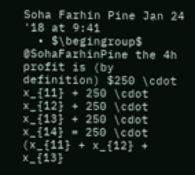Soha Farhin Pine Jan 24 '18 at 9:41
  • $\begingroup$ @SohaFarhinPine the 4h profit is (by definition) $250 \cdot x_{11} + 250 \cdot x_{12} + 250 \cdot x_{13} + 250 \cdot x_{14} = 250 \cdot (x_{11} + x_{12} + x_{13}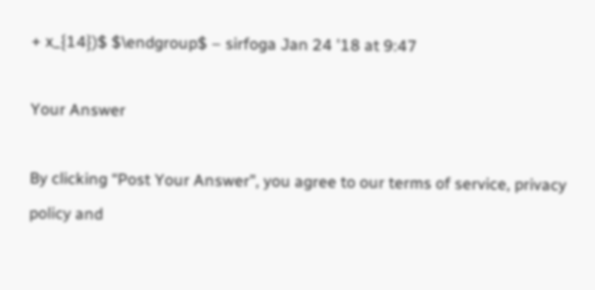+ x_{14})$ $\endgroup$ – sirfoga Jan 24 '18 at 9:47

Your Answer

By clicking “Post Your Answer”, you agree to our terms of service, privacy policy and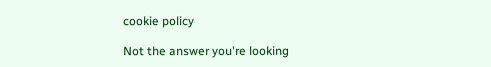cookie policy

Not the answer you're looking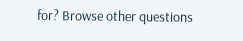for? Browse other questions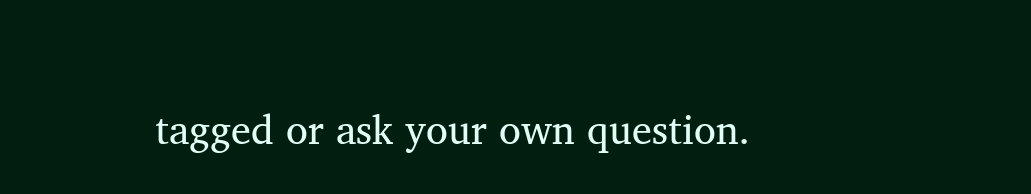tagged or ask your own question.